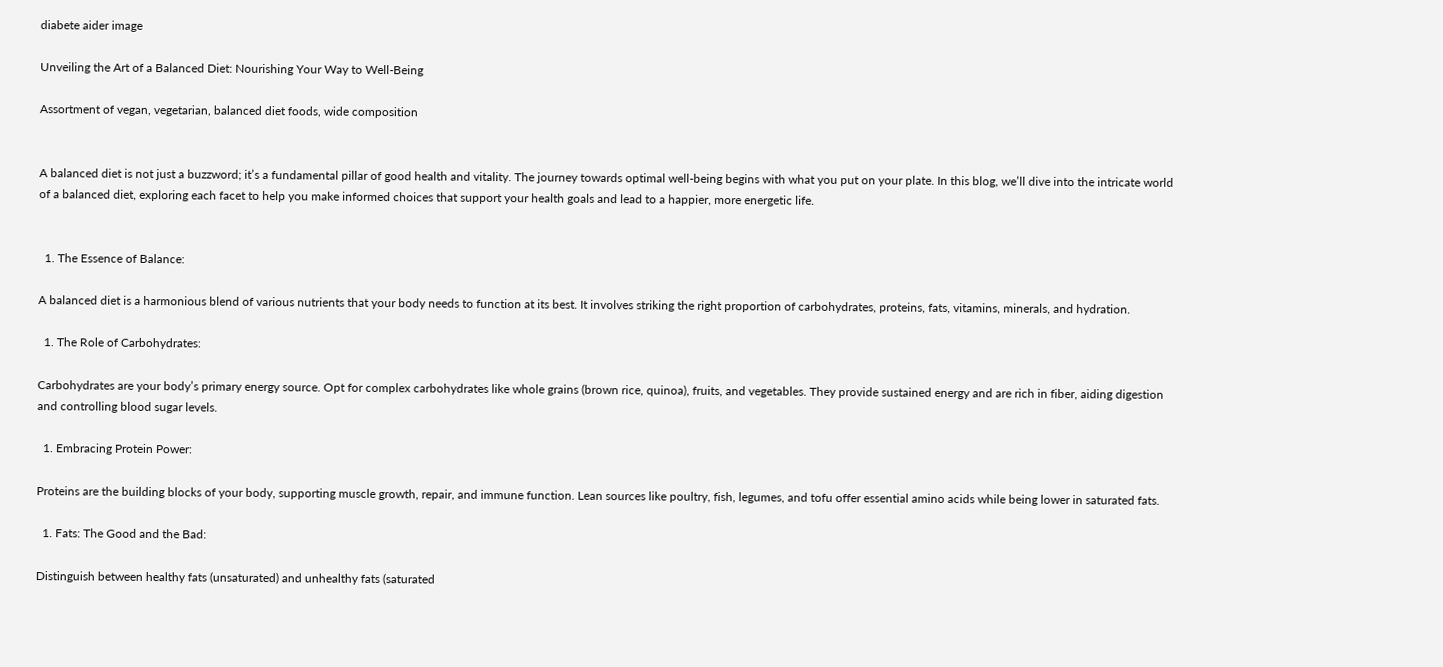diabete aider image

Unveiling the Art of a Balanced Diet: Nourishing Your Way to Well-Being

Assortment of vegan, vegetarian, balanced diet foods, wide composition


A balanced diet is not just a buzzword; it’s a fundamental pillar of good health and vitality. The journey towards optimal well-being begins with what you put on your plate. In this blog, we’ll dive into the intricate world of a balanced diet, exploring each facet to help you make informed choices that support your health goals and lead to a happier, more energetic life.


  1. The Essence of Balance:

A balanced diet is a harmonious blend of various nutrients that your body needs to function at its best. It involves striking the right proportion of carbohydrates, proteins, fats, vitamins, minerals, and hydration.

  1. The Role of Carbohydrates:

Carbohydrates are your body’s primary energy source. Opt for complex carbohydrates like whole grains (brown rice, quinoa), fruits, and vegetables. They provide sustained energy and are rich in fiber, aiding digestion and controlling blood sugar levels.

  1. Embracing Protein Power:

Proteins are the building blocks of your body, supporting muscle growth, repair, and immune function. Lean sources like poultry, fish, legumes, and tofu offer essential amino acids while being lower in saturated fats.

  1. Fats: The Good and the Bad:

Distinguish between healthy fats (unsaturated) and unhealthy fats (saturated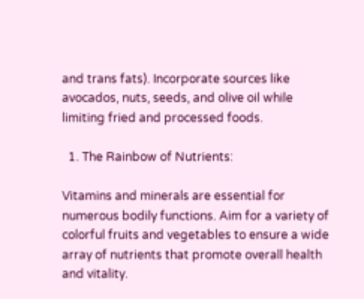and trans fats). Incorporate sources like avocados, nuts, seeds, and olive oil while limiting fried and processed foods.

  1. The Rainbow of Nutrients:

Vitamins and minerals are essential for numerous bodily functions. Aim for a variety of colorful fruits and vegetables to ensure a wide array of nutrients that promote overall health and vitality.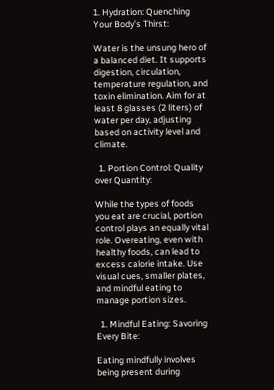1. Hydration: Quenching Your Body’s Thirst:

Water is the unsung hero of a balanced diet. It supports digestion, circulation, temperature regulation, and toxin elimination. Aim for at least 8 glasses (2 liters) of water per day, adjusting based on activity level and climate.

  1. Portion Control: Quality over Quantity:

While the types of foods you eat are crucial, portion control plays an equally vital role. Overeating, even with healthy foods, can lead to excess calorie intake. Use visual cues, smaller plates, and mindful eating to manage portion sizes.

  1. Mindful Eating: Savoring Every Bite:

Eating mindfully involves being present during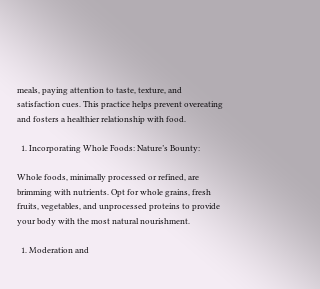meals, paying attention to taste, texture, and satisfaction cues. This practice helps prevent overeating and fosters a healthier relationship with food.

  1. Incorporating Whole Foods: Nature’s Bounty:

Whole foods, minimally processed or refined, are brimming with nutrients. Opt for whole grains, fresh fruits, vegetables, and unprocessed proteins to provide your body with the most natural nourishment.

  1. Moderation and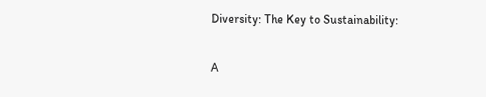Diversity: The Key to Sustainability:

A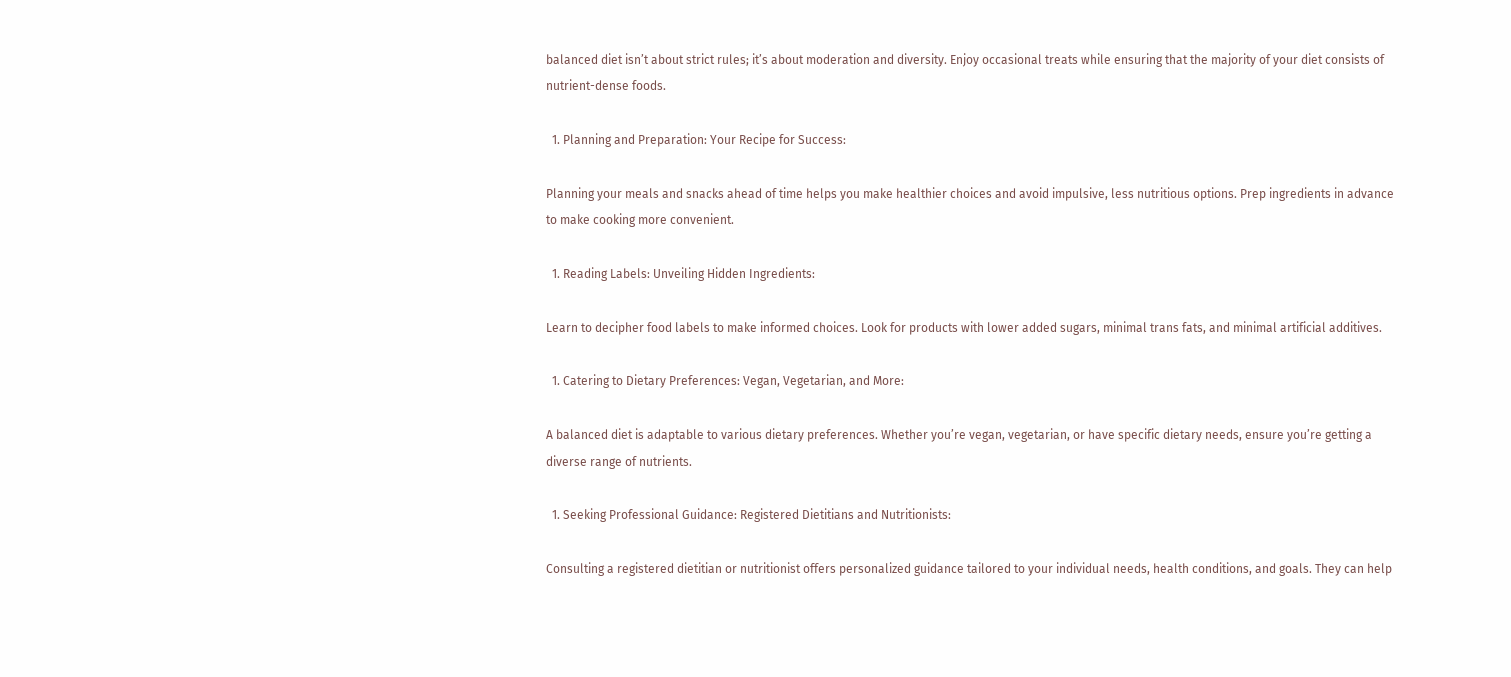balanced diet isn’t about strict rules; it’s about moderation and diversity. Enjoy occasional treats while ensuring that the majority of your diet consists of nutrient-dense foods.

  1. Planning and Preparation: Your Recipe for Success:

Planning your meals and snacks ahead of time helps you make healthier choices and avoid impulsive, less nutritious options. Prep ingredients in advance to make cooking more convenient.

  1. Reading Labels: Unveiling Hidden Ingredients:

Learn to decipher food labels to make informed choices. Look for products with lower added sugars, minimal trans fats, and minimal artificial additives.

  1. Catering to Dietary Preferences: Vegan, Vegetarian, and More:

A balanced diet is adaptable to various dietary preferences. Whether you’re vegan, vegetarian, or have specific dietary needs, ensure you’re getting a diverse range of nutrients.

  1. Seeking Professional Guidance: Registered Dietitians and Nutritionists:

Consulting a registered dietitian or nutritionist offers personalized guidance tailored to your individual needs, health conditions, and goals. They can help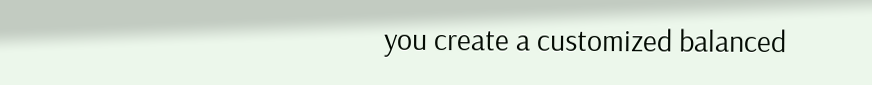you create a customized balanced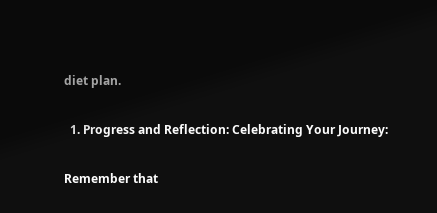diet plan.

  1. Progress and Reflection: Celebrating Your Journey:

Remember that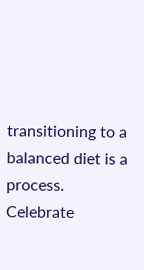transitioning to a balanced diet is a process. Celebrate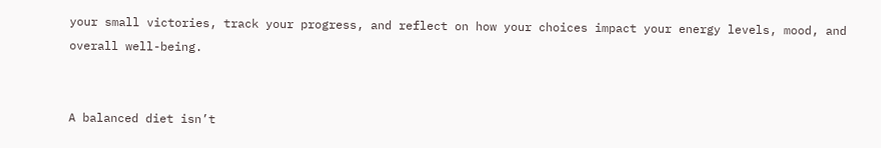your small victories, track your progress, and reflect on how your choices impact your energy levels, mood, and overall well-being.


A balanced diet isn’t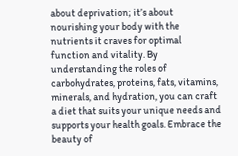about deprivation; it’s about nourishing your body with the nutrients it craves for optimal function and vitality. By understanding the roles of carbohydrates, proteins, fats, vitamins, minerals, and hydration, you can craft a diet that suits your unique needs and supports your health goals. Embrace the beauty of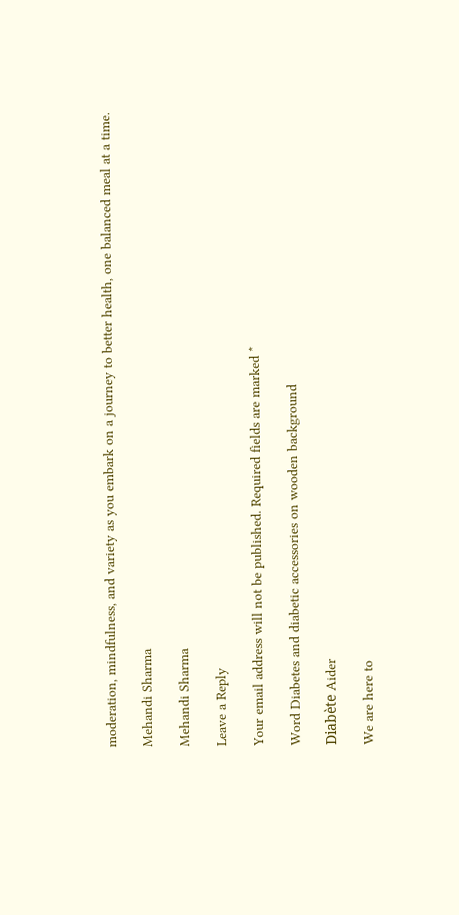moderation, mindfulness, and variety as you embark on a journey to better health, one balanced meal at a time.

Mehandi Sharma

Mehandi Sharma

Leave a Reply

Your email address will not be published. Required fields are marked *

Word Diabetes and diabetic accessories on wooden background

Diabète Aider

We are here to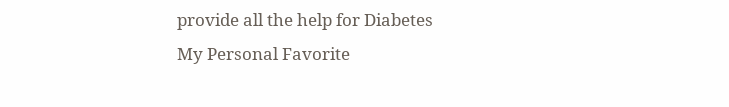provide all the help for Diabetes
My Personal Favorite